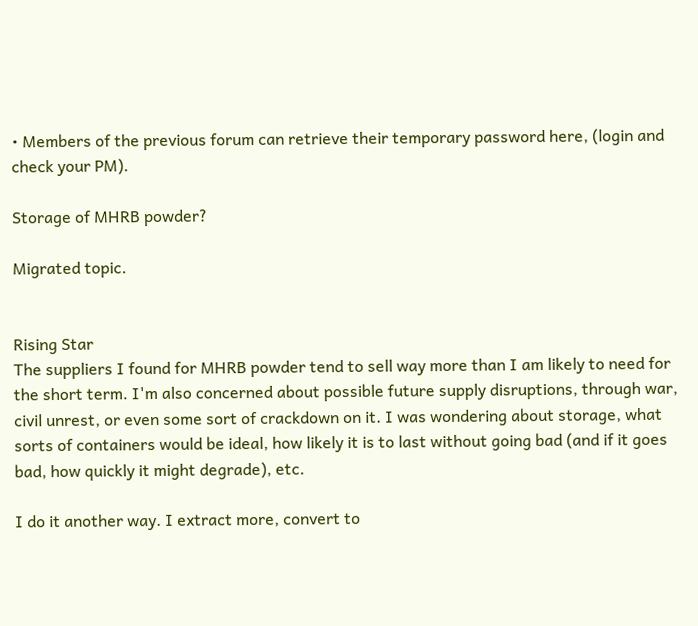• Members of the previous forum can retrieve their temporary password here, (login and check your PM).

Storage of MHRB powder?

Migrated topic.


Rising Star
The suppliers I found for MHRB powder tend to sell way more than I am likely to need for the short term. I'm also concerned about possible future supply disruptions, through war, civil unrest, or even some sort of crackdown on it. I was wondering about storage, what sorts of containers would be ideal, how likely it is to last without going bad (and if it goes bad, how quickly it might degrade), etc.

I do it another way. I extract more, convert to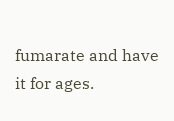fumarate and have it for ages.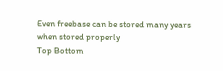Even freebase can be stored many years when stored properly
Top Bottom